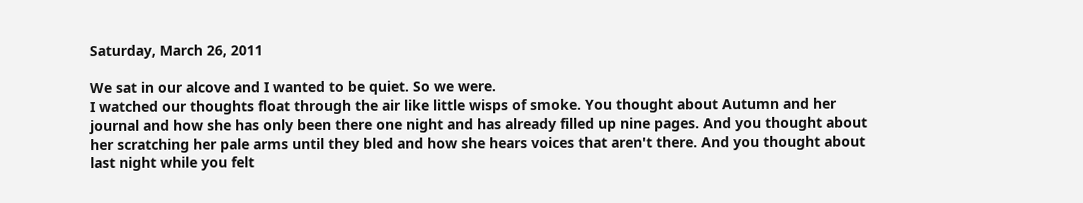Saturday, March 26, 2011

We sat in our alcove and I wanted to be quiet. So we were.
I watched our thoughts float through the air like little wisps of smoke. You thought about Autumn and her journal and how she has only been there one night and has already filled up nine pages. And you thought about her scratching her pale arms until they bled and how she hears voices that aren't there. And you thought about last night while you felt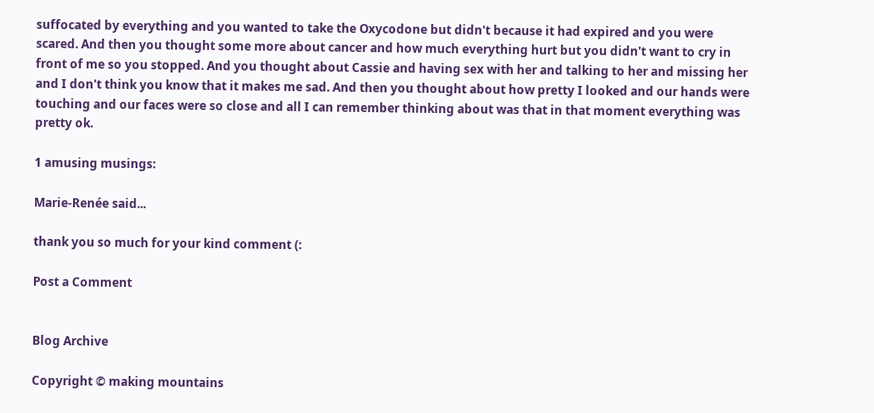suffocated by everything and you wanted to take the Oxycodone but didn't because it had expired and you were scared. And then you thought some more about cancer and how much everything hurt but you didn't want to cry in front of me so you stopped. And you thought about Cassie and having sex with her and talking to her and missing her and I don't think you know that it makes me sad. And then you thought about how pretty I looked and our hands were touching and our faces were so close and all I can remember thinking about was that in that moment everything was pretty ok.

1 amusing musings:

Marie-Renée said...

thank you so much for your kind comment (:

Post a Comment


Blog Archive

Copyright © making mountains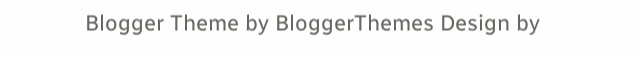Blogger Theme by BloggerThemes Design by